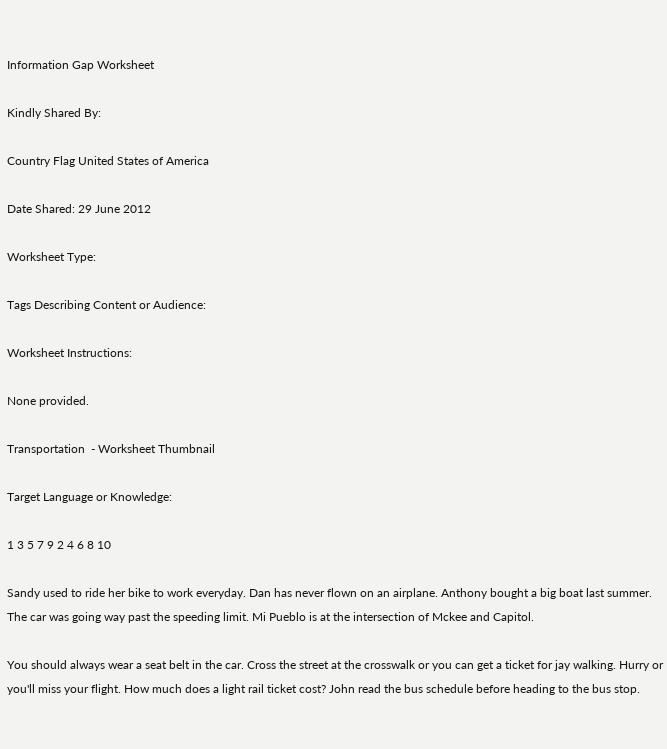Information Gap Worksheet

Kindly Shared By:

Country Flag United States of America

Date Shared: 29 June 2012

Worksheet Type:

Tags Describing Content or Audience:

Worksheet Instructions:

None provided.

Transportation  - Worksheet Thumbnail

Target Language or Knowledge:

1 3 5 7 9 2 4 6 8 10

Sandy used to ride her bike to work everyday. Dan has never flown on an airplane. Anthony bought a big boat last summer. The car was going way past the speeding limit. Mi Pueblo is at the intersection of Mckee and Capitol.

You should always wear a seat belt in the car. Cross the street at the crosswalk or you can get a ticket for jay walking. Hurry or you'll miss your flight. How much does a light rail ticket cost? John read the bus schedule before heading to the bus stop.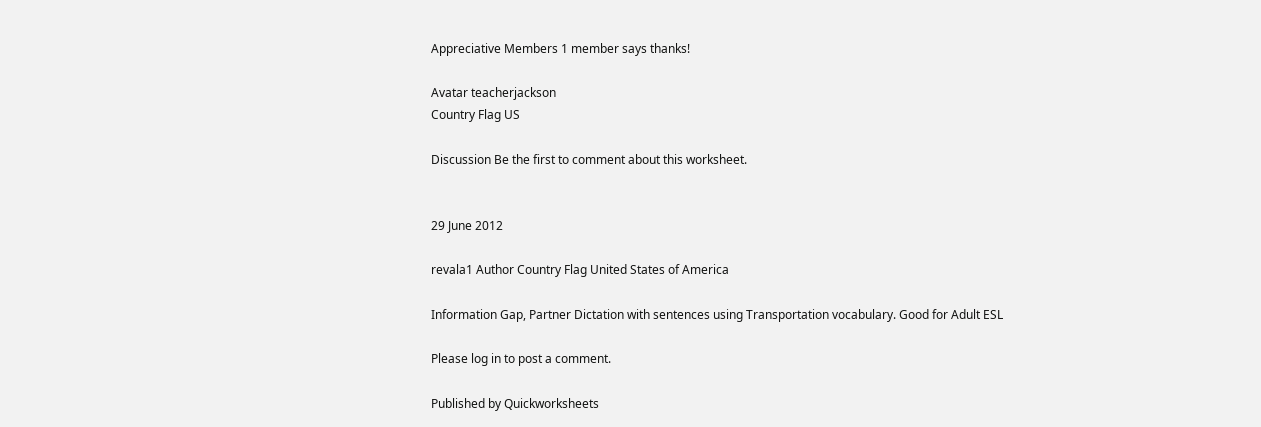Appreciative Members 1 member says thanks!

Avatar teacherjackson
Country Flag US

Discussion Be the first to comment about this worksheet.


29 June 2012

revala1 Author Country Flag United States of America

Information Gap, Partner Dictation with sentences using Transportation vocabulary. Good for Adult ESL

Please log in to post a comment.

Published by Quickworksheets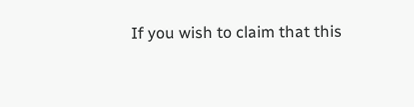If you wish to claim that this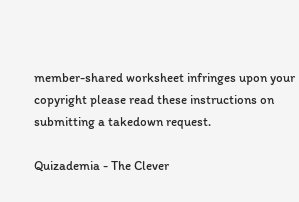member-shared worksheet infringes upon your copyright please read these instructions on submitting a takedown request.

Quizademia - The Clever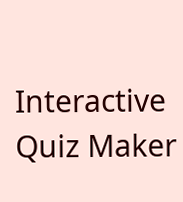Interactive Quiz Maker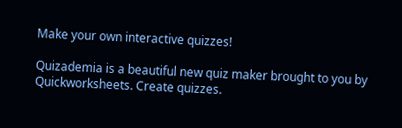Make your own interactive quizzes!

Quizademia is a beautiful new quiz maker brought to you by Quickworksheets. Create quizzes.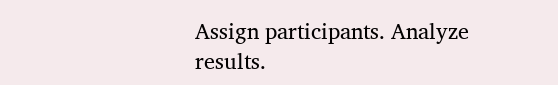Assign participants. Analyze results.